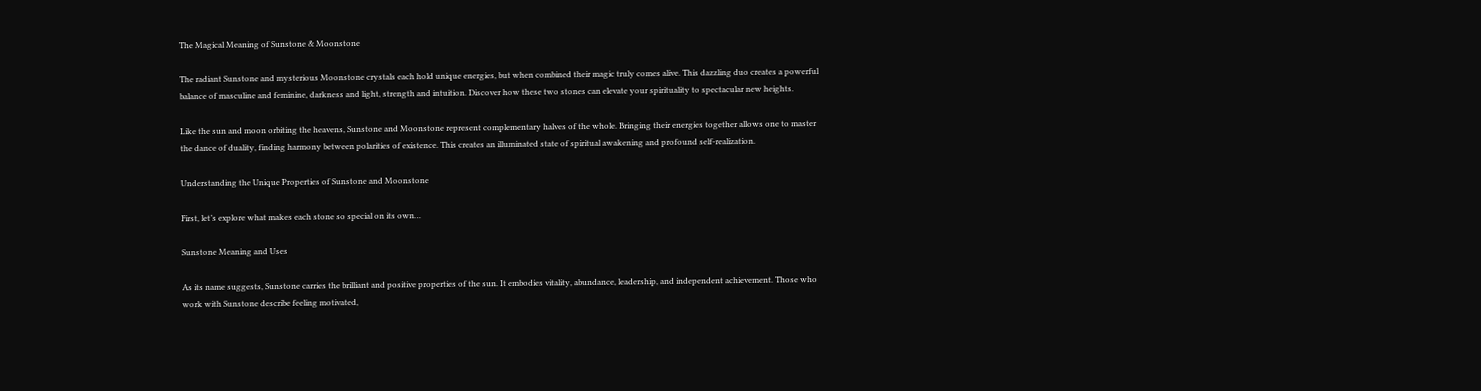The Magical Meaning of Sunstone & Moonstone

The radiant Sunstone and mysterious Moonstone crystals each hold unique energies, but when combined their magic truly comes alive. This dazzling duo creates a powerful balance of masculine and feminine, darkness and light, strength and intuition. Discover how these two stones can elevate your spirituality to spectacular new heights.

Like the sun and moon orbiting the heavens, Sunstone and Moonstone represent complementary halves of the whole. Bringing their energies together allows one to master the dance of duality, finding harmony between polarities of existence. This creates an illuminated state of spiritual awakening and profound self-realization.

Understanding the Unique Properties of Sunstone and Moonstone

First, let’s explore what makes each stone so special on its own…

Sunstone Meaning and Uses

As its name suggests, Sunstone carries the brilliant and positive properties of the sun. It embodies vitality, abundance, leadership, and independent achievement. Those who work with Sunstone describe feeling motivated,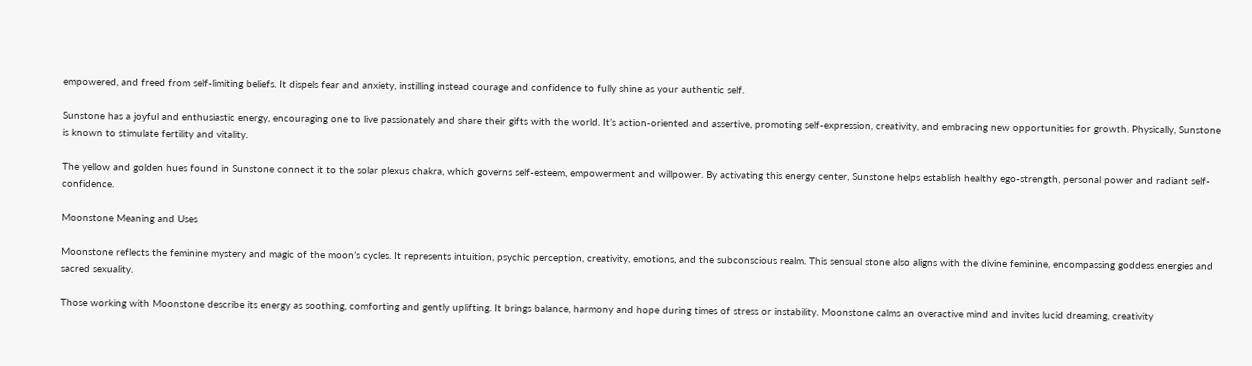empowered, and freed from self-limiting beliefs. It dispels fear and anxiety, instilling instead courage and confidence to fully shine as your authentic self.

Sunstone has a joyful and enthusiastic energy, encouraging one to live passionately and share their gifts with the world. It’s action-oriented and assertive, promoting self-expression, creativity, and embracing new opportunities for growth. Physically, Sunstone is known to stimulate fertility and vitality.

The yellow and golden hues found in Sunstone connect it to the solar plexus chakra, which governs self-esteem, empowerment and willpower. By activating this energy center, Sunstone helps establish healthy ego-strength, personal power and radiant self-confidence.

Moonstone Meaning and Uses

Moonstone reflects the feminine mystery and magic of the moon’s cycles. It represents intuition, psychic perception, creativity, emotions, and the subconscious realm. This sensual stone also aligns with the divine feminine, encompassing goddess energies and sacred sexuality.

Those working with Moonstone describe its energy as soothing, comforting and gently uplifting. It brings balance, harmony and hope during times of stress or instability. Moonstone calms an overactive mind and invites lucid dreaming, creativity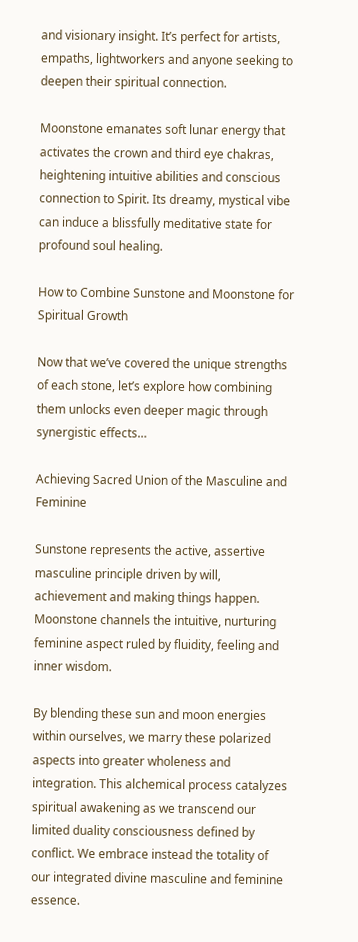and visionary insight. It’s perfect for artists, empaths, lightworkers and anyone seeking to deepen their spiritual connection.

Moonstone emanates soft lunar energy that activates the crown and third eye chakras, heightening intuitive abilities and conscious connection to Spirit. Its dreamy, mystical vibe can induce a blissfully meditative state for profound soul healing.

How to Combine Sunstone and Moonstone for Spiritual Growth

Now that we’ve covered the unique strengths of each stone, let’s explore how combining them unlocks even deeper magic through synergistic effects…

Achieving Sacred Union of the Masculine and Feminine

Sunstone represents the active, assertive masculine principle driven by will, achievement and making things happen. Moonstone channels the intuitive, nurturing feminine aspect ruled by fluidity, feeling and inner wisdom.

By blending these sun and moon energies within ourselves, we marry these polarized aspects into greater wholeness and integration. This alchemical process catalyzes spiritual awakening as we transcend our limited duality consciousness defined by conflict. We embrace instead the totality of our integrated divine masculine and feminine essence.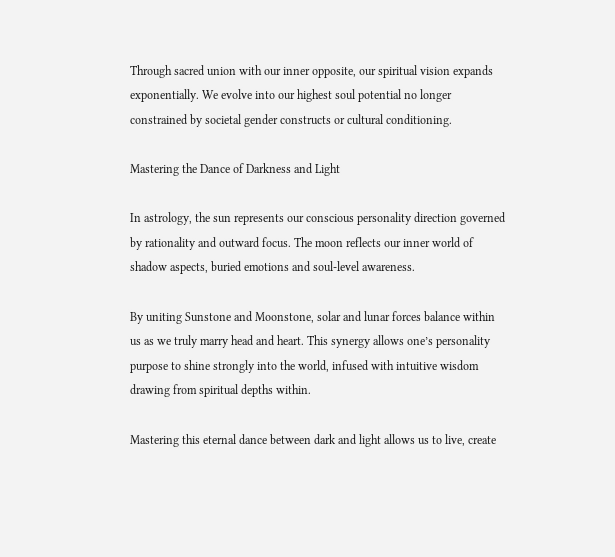Through sacred union with our inner opposite, our spiritual vision expands exponentially. We evolve into our highest soul potential no longer constrained by societal gender constructs or cultural conditioning.

Mastering the Dance of Darkness and Light

In astrology, the sun represents our conscious personality direction governed by rationality and outward focus. The moon reflects our inner world of shadow aspects, buried emotions and soul-level awareness.

By uniting Sunstone and Moonstone, solar and lunar forces balance within us as we truly marry head and heart. This synergy allows one’s personality purpose to shine strongly into the world, infused with intuitive wisdom drawing from spiritual depths within.

Mastering this eternal dance between dark and light allows us to live, create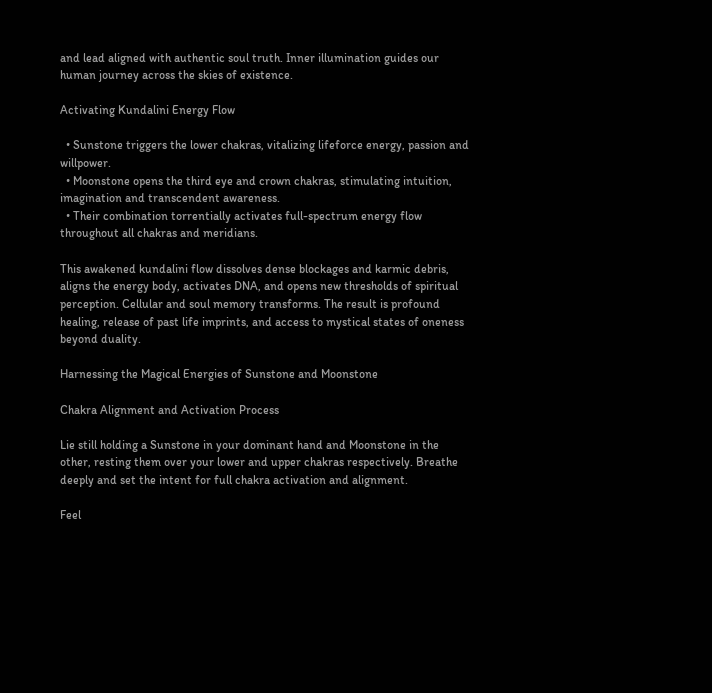and lead aligned with authentic soul truth. Inner illumination guides our human journey across the skies of existence.

Activating Kundalini Energy Flow

  • Sunstone triggers the lower chakras, vitalizing lifeforce energy, passion and willpower.
  • Moonstone opens the third eye and crown chakras, stimulating intuition, imagination and transcendent awareness.
  • Their combination torrentially activates full-spectrum energy flow throughout all chakras and meridians.

This awakened kundalini flow dissolves dense blockages and karmic debris, aligns the energy body, activates DNA, and opens new thresholds of spiritual perception. Cellular and soul memory transforms. The result is profound healing, release of past life imprints, and access to mystical states of oneness beyond duality.

Harnessing the Magical Energies of Sunstone and Moonstone

Chakra Alignment and Activation Process

Lie still holding a Sunstone in your dominant hand and Moonstone in the other, resting them over your lower and upper chakras respectively. Breathe deeply and set the intent for full chakra activation and alignment.

Feel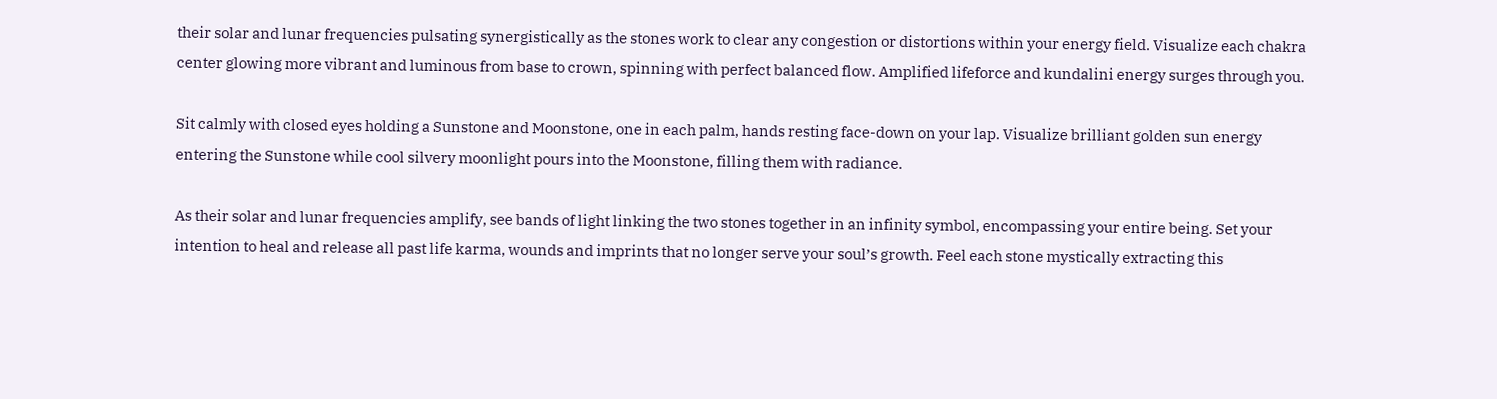their solar and lunar frequencies pulsating synergistically as the stones work to clear any congestion or distortions within your energy field. Visualize each chakra center glowing more vibrant and luminous from base to crown, spinning with perfect balanced flow. Amplified lifeforce and kundalini energy surges through you.

Sit calmly with closed eyes holding a Sunstone and Moonstone, one in each palm, hands resting face-down on your lap. Visualize brilliant golden sun energy entering the Sunstone while cool silvery moonlight pours into the Moonstone, filling them with radiance.

As their solar and lunar frequencies amplify, see bands of light linking the two stones together in an infinity symbol, encompassing your entire being. Set your intention to heal and release all past life karma, wounds and imprints that no longer serve your soul’s growth. Feel each stone mystically extracting this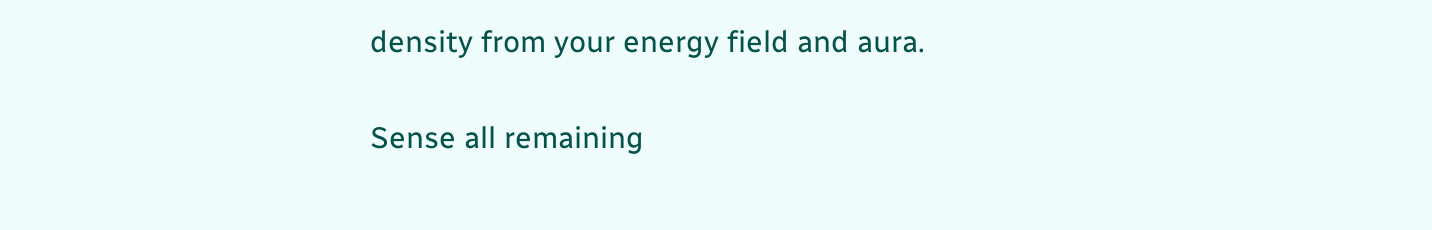density from your energy field and aura.

Sense all remaining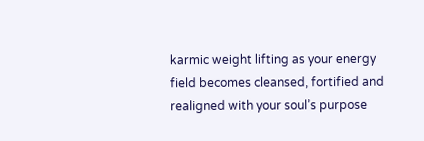karmic weight lifting as your energy field becomes cleansed, fortified and realigned with your soul’s purpose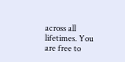across all lifetimes. You are free to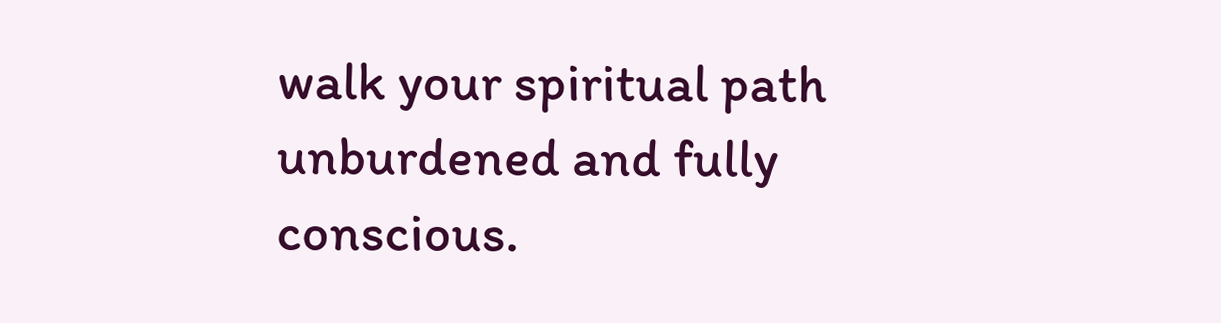walk your spiritual path unburdened and fully conscious.